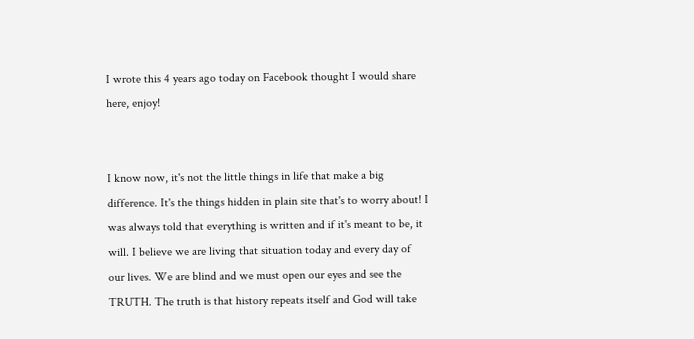I wrote this 4 years ago today on Facebook thought I would share here, enjoy!


I know now, it's not the little things in life that make a big difference. It's the things hidden in plain site that's to worry about! I was always told that everything is written and if it's meant to be, it will. I believe we are living that situation today and every day of our lives. We are blind and we must open our eyes and see the TRUTH. The truth is that history repeats itself and God will take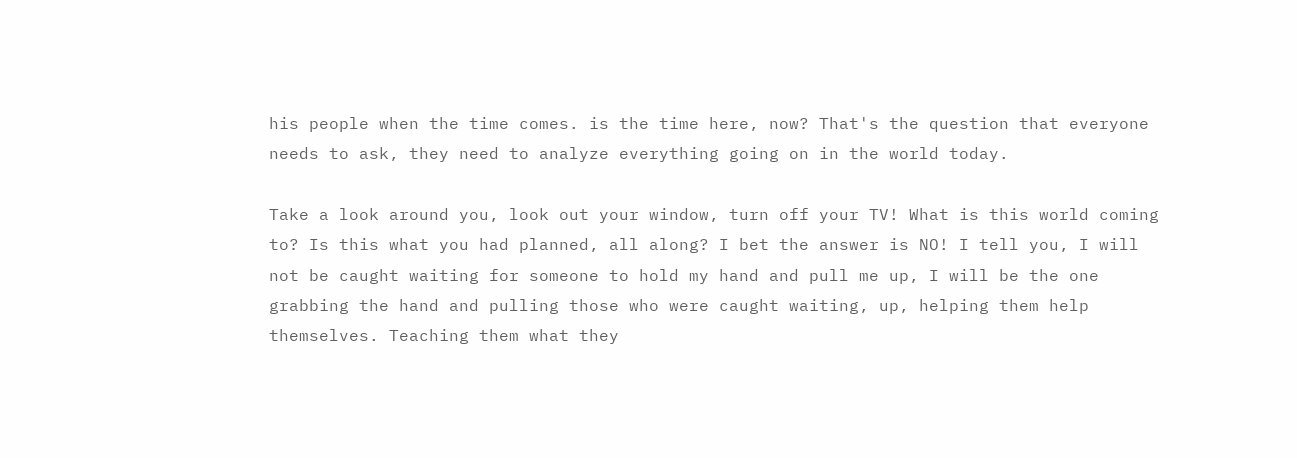his people when the time comes. is the time here, now? That's the question that everyone needs to ask, they need to analyze everything going on in the world today.

Take a look around you, look out your window, turn off your TV! What is this world coming to? Is this what you had planned, all along? I bet the answer is NO! I tell you, I will not be caught waiting for someone to hold my hand and pull me up, I will be the one grabbing the hand and pulling those who were caught waiting, up, helping them help themselves. Teaching them what they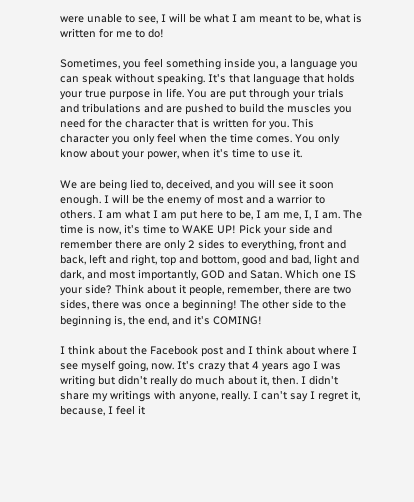were unable to see, I will be what I am meant to be, what is written for me to do!

Sometimes, you feel something inside you, a language you can speak without speaking. It's that language that holds your true purpose in life. You are put through your trials and tribulations and are pushed to build the muscles you need for the character that is written for you. This character you only feel when the time comes. You only know about your power, when it's time to use it.

We are being lied to, deceived, and you will see it soon enough. I will be the enemy of most and a warrior to others. I am what I am put here to be, I am me, I, I am. The time is now, it's time to WAKE UP! Pick your side and remember there are only 2 sides to everything, front and back, left and right, top and bottom, good and bad, light and dark, and most importantly, GOD and Satan. Which one IS your side? Think about it people, remember, there are two sides, there was once a beginning! The other side to the beginning is, the end, and it's COMING!

I think about the Facebook post and I think about where I see myself going, now. It's crazy that 4 years ago I was writing but didn't really do much about it, then. I didn't share my writings with anyone, really. I can't say I regret it, because, I feel it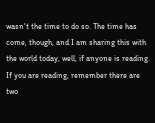wasn't the time to do so. The time has come, though, and I am sharing this with the world today, well, if anyone is reading. If you are reading, remember there are two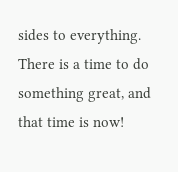sides to everything. There is a time to do something great, and that time is now!